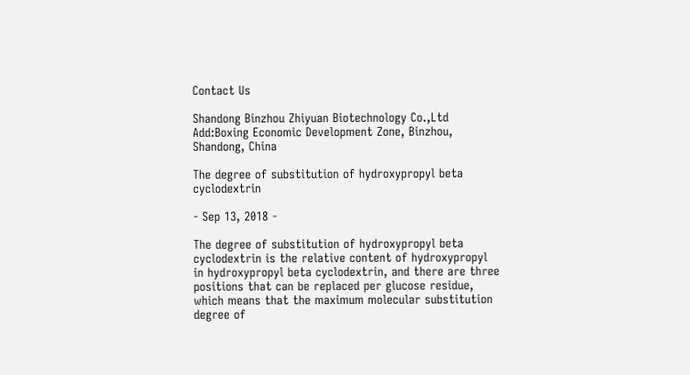Contact Us

Shandong Binzhou Zhiyuan Biotechnology Co.,Ltd
Add:Boxing Economic Development Zone, Binzhou, Shandong, China

The degree of substitution of hydroxypropyl beta cyclodextrin

- Sep 13, 2018 -

The degree of substitution of hydroxypropyl beta cyclodextrin is the relative content of hydroxypropyl in hydroxypropyl beta cyclodextrin, and there are three positions that can be replaced per glucose residue, which means that the maximum molecular substitution degree of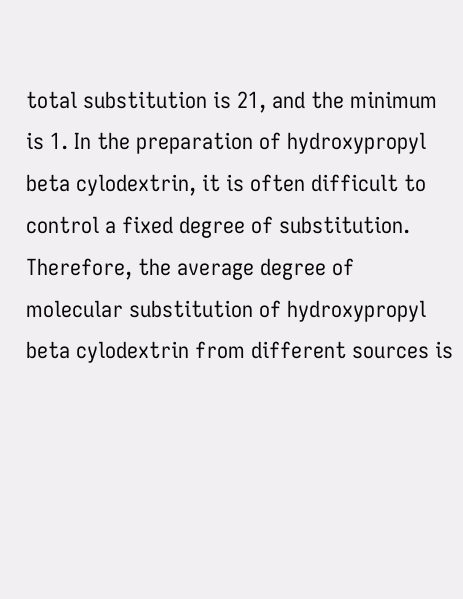total substitution is 21, and the minimum is 1. In the preparation of hydroxypropyl beta cylodextrin, it is often difficult to control a fixed degree of substitution. Therefore, the average degree of molecular substitution of hydroxypropyl beta cylodextrin from different sources is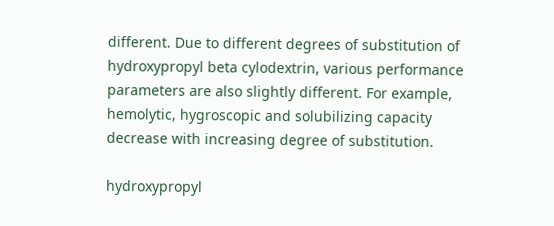different. Due to different degrees of substitution of hydroxypropyl beta cylodextrin, various performance parameters are also slightly different. For example, hemolytic, hygroscopic and solubilizing capacity decrease with increasing degree of substitution.

hydroxypropyl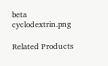beta cyclodextrin.png

Related Products